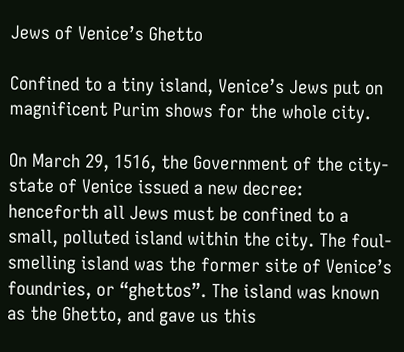Jews of Venice’s Ghetto

Confined to a tiny island, Venice’s Jews put on magnificent Purim shows for the whole city.

On March 29, 1516, the Government of the city-state of Venice issued a new decree: henceforth all Jews must be confined to a small, polluted island within the city. The foul-smelling island was the former site of Venice’s foundries, or “ghettos”. The island was known as the Ghetto, and gave us this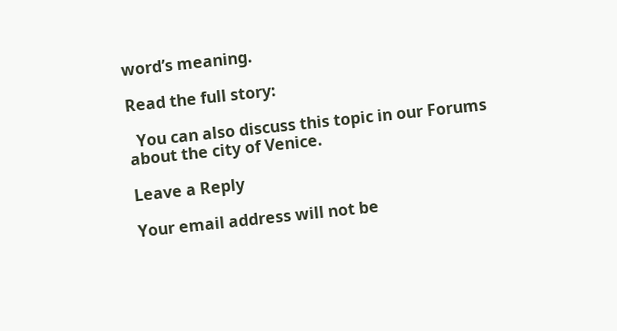word’s meaning.

Read the full story:

  You can also discuss this topic in our Forums about the city of Venice.

Leave a Reply

Your email address will not be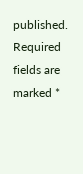published. Required fields are marked *